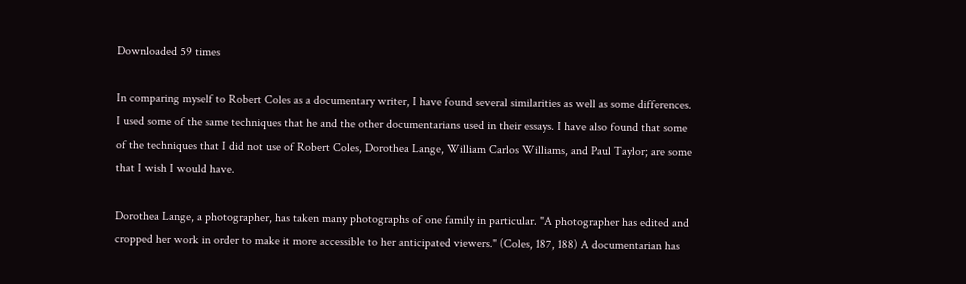Downloaded 59 times

In comparing myself to Robert Coles as a documentary writer, I have found several similarities as well as some differences. I used some of the same techniques that he and the other documentarians used in their essays. I have also found that some of the techniques that I did not use of Robert Coles, Dorothea Lange, William Carlos Williams, and Paul Taylor; are some that I wish I would have.

Dorothea Lange, a photographer, has taken many photographs of one family in particular. "A photographer has edited and cropped her work in order to make it more accessible to her anticipated viewers." (Coles, 187, 188) A documentarian has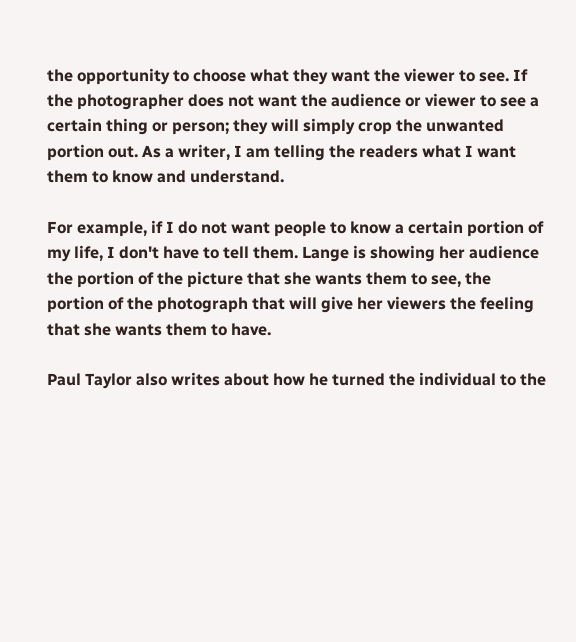the opportunity to choose what they want the viewer to see. If the photographer does not want the audience or viewer to see a certain thing or person; they will simply crop the unwanted portion out. As a writer, I am telling the readers what I want them to know and understand.

For example, if I do not want people to know a certain portion of my life, I don't have to tell them. Lange is showing her audience the portion of the picture that she wants them to see, the portion of the photograph that will give her viewers the feeling that she wants them to have.

Paul Taylor also writes about how he turned the individual to the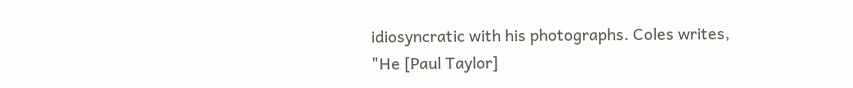idiosyncratic with his photographs. Coles writes, "He [Paul Taylor]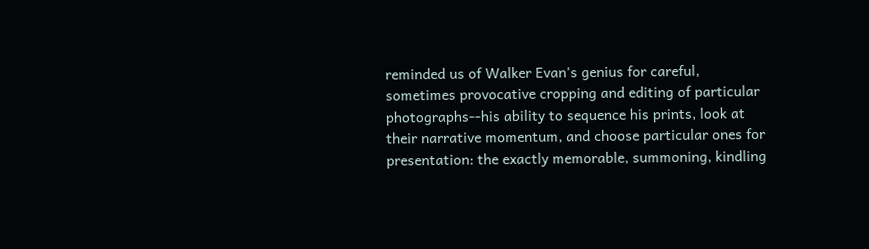reminded us of Walker Evan's genius for careful, sometimes provocative cropping and editing of particular photographs--his ability to sequence his prints, look at their narrative momentum, and choose particular ones for presentation: the exactly memorable, summoning, kindling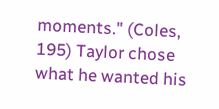moments." (Coles, 195) Taylor chose what he wanted his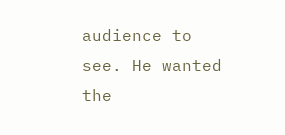audience to see. He wanted the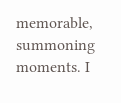memorable, summoning moments. I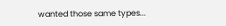wanted those same types...